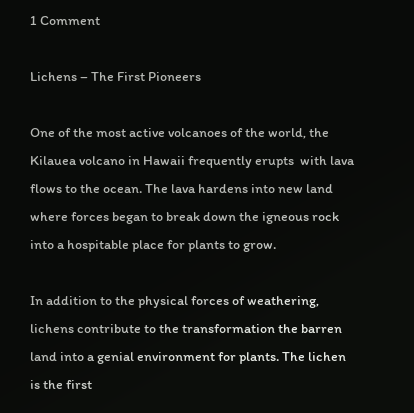1 Comment

Lichens – The First Pioneers

One of the most active volcanoes of the world, the Kilauea volcano in Hawaii frequently erupts  with lava flows to the ocean. The lava hardens into new land where forces began to break down the igneous rock into a hospitable place for plants to grow.

In addition to the physical forces of weathering, lichens contribute to the transformation the barren land into a genial environment for plants. The lichen is the first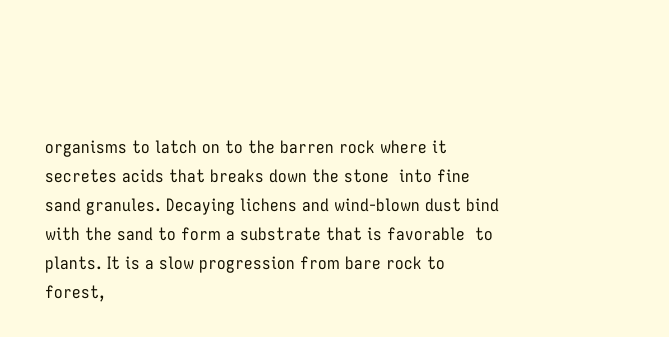organisms to latch on to the barren rock where it secretes acids that breaks down the stone  into fine sand granules. Decaying lichens and wind-blown dust bind with the sand to form a substrate that is favorable  to plants. It is a slow progression from bare rock to forest,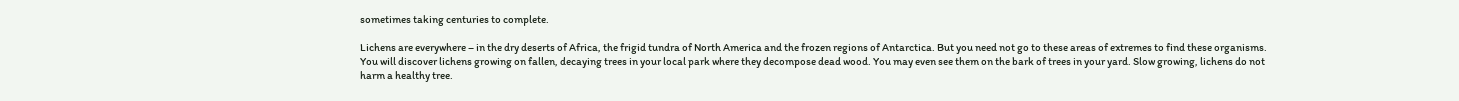sometimes taking centuries to complete.

Lichens are everywhere – in the dry deserts of Africa, the frigid tundra of North America and the frozen regions of Antarctica. But you need not go to these areas of extremes to find these organisms. You will discover lichens growing on fallen, decaying trees in your local park where they decompose dead wood. You may even see them on the bark of trees in your yard. Slow growing, lichens do not harm a healthy tree.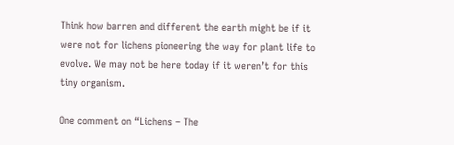Think how barren and different the earth might be if it were not for lichens pioneering the way for plant life to evolve. We may not be here today if it weren’t for this tiny organism.

One comment on “Lichens – The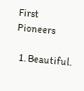First Pioneers

  1. Beautiful.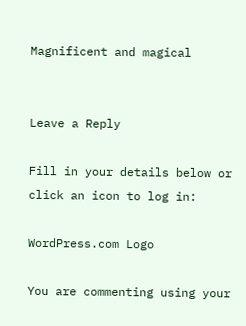Magnificent and magical


Leave a Reply

Fill in your details below or click an icon to log in:

WordPress.com Logo

You are commenting using your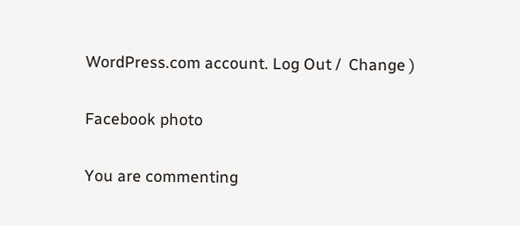WordPress.com account. Log Out /  Change )

Facebook photo

You are commenting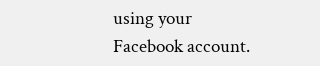using your Facebook account.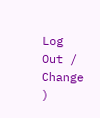Log Out /  Change )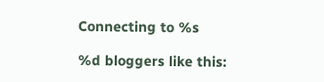Connecting to %s

%d bloggers like this: